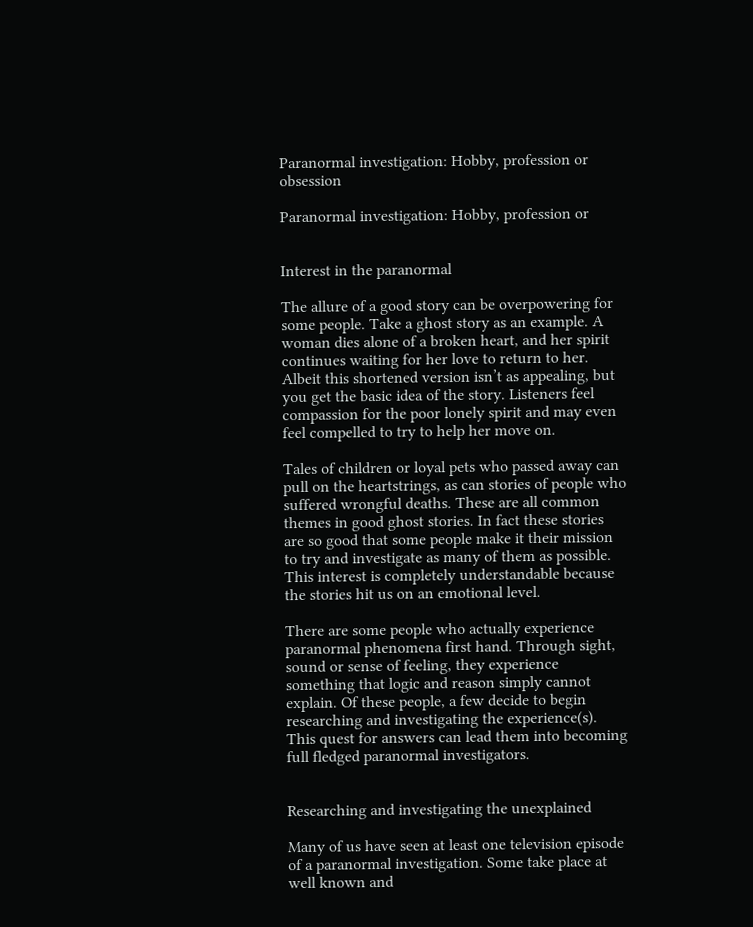Paranormal investigation: Hobby, profession or obsession

Paranormal investigation: Hobby, profession or


Interest in the paranormal

The allure of a good story can be overpowering for some people. Take a ghost story as an example. A woman dies alone of a broken heart, and her spirit continues waiting for her love to return to her. Albeit this shortened version isn’t as appealing, but you get the basic idea of the story. Listeners feel compassion for the poor lonely spirit and may even feel compelled to try to help her move on.

Tales of children or loyal pets who passed away can pull on the heartstrings, as can stories of people who suffered wrongful deaths. These are all common themes in good ghost stories. In fact these stories are so good that some people make it their mission to try and investigate as many of them as possible. This interest is completely understandable because the stories hit us on an emotional level.

There are some people who actually experience paranormal phenomena first hand. Through sight, sound or sense of feeling, they experience something that logic and reason simply cannot explain. Of these people, a few decide to begin researching and investigating the experience(s). This quest for answers can lead them into becoming full fledged paranormal investigators.


Researching and investigating the unexplained

Many of us have seen at least one television episode of a paranormal investigation. Some take place at well known and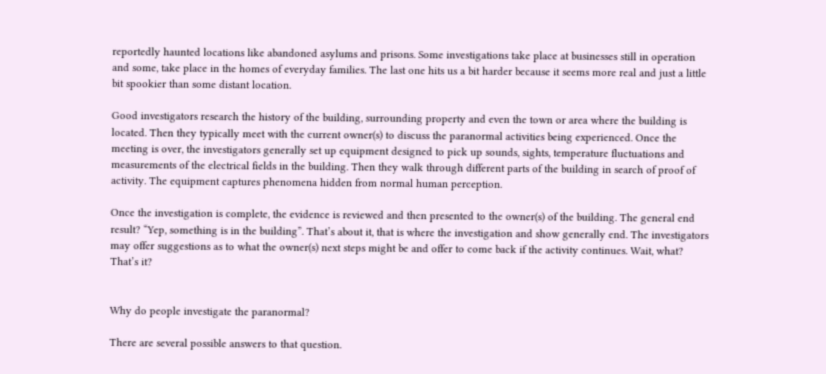reportedly haunted locations like abandoned asylums and prisons. Some investigations take place at businesses still in operation and some, take place in the homes of everyday families. The last one hits us a bit harder because it seems more real and just a little bit spookier than some distant location.

Good investigators research the history of the building, surrounding property and even the town or area where the building is located. Then they typically meet with the current owner(s) to discuss the paranormal activities being experienced. Once the meeting is over, the investigators generally set up equipment designed to pick up sounds, sights, temperature fluctuations and measurements of the electrical fields in the building. Then they walk through different parts of the building in search of proof of activity. The equipment captures phenomena hidden from normal human perception.

Once the investigation is complete, the evidence is reviewed and then presented to the owner(s) of the building. The general end result? “Yep, something is in the building”. That’s about it, that is where the investigation and show generally end. The investigators may offer suggestions as to what the owner(s) next steps might be and offer to come back if the activity continues. Wait, what? That’s it?


Why do people investigate the paranormal?

There are several possible answers to that question.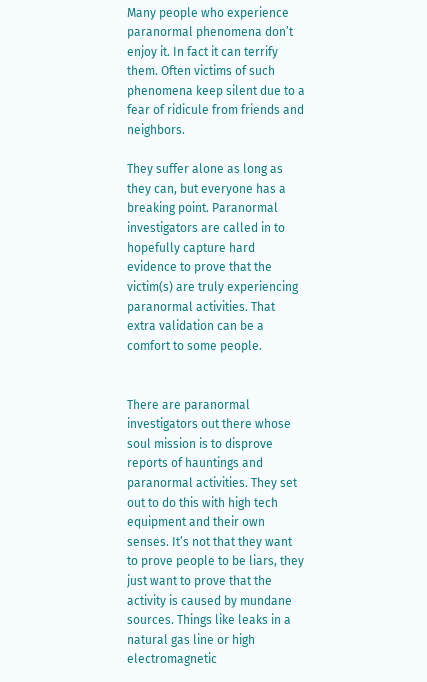Many people who experience paranormal phenomena don’t enjoy it. In fact it can terrify them. Often victims of such phenomena keep silent due to a fear of ridicule from friends and neighbors.

They suffer alone as long as they can, but everyone has a breaking point. Paranormal investigators are called in to hopefully capture hard evidence to prove that the victim(s) are truly experiencing paranormal activities. That extra validation can be a comfort to some people.


There are paranormal investigators out there whose soul mission is to disprove reports of hauntings and paranormal activities. They set out to do this with high tech equipment and their own senses. It’s not that they want to prove people to be liars, they just want to prove that the activity is caused by mundane sources. Things like leaks in a natural gas line or high electromagnetic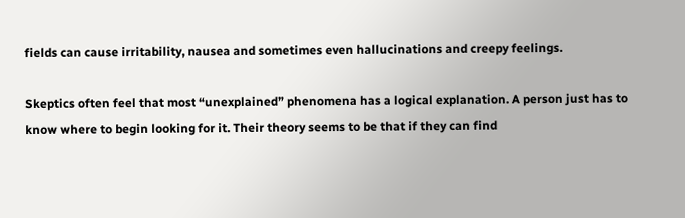fields can cause irritability, nausea and sometimes even hallucinations and creepy feelings.

Skeptics often feel that most “unexplained” phenomena has a logical explanation. A person just has to know where to begin looking for it. Their theory seems to be that if they can find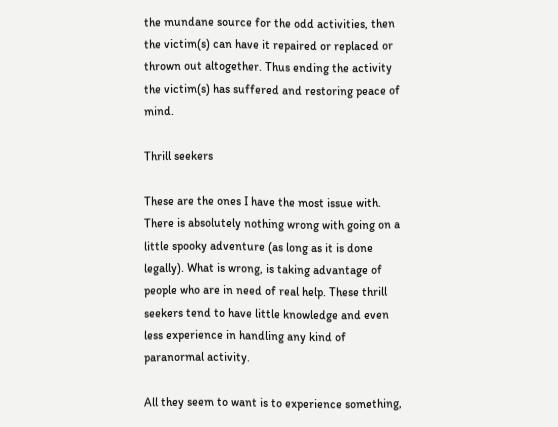the mundane source for the odd activities, then the victim(s) can have it repaired or replaced or thrown out altogether. Thus ending the activity the victim(s) has suffered and restoring peace of mind.

Thrill seekers

These are the ones I have the most issue with. There is absolutely nothing wrong with going on a little spooky adventure (as long as it is done legally). What is wrong, is taking advantage of people who are in need of real help. These thrill seekers tend to have little knowledge and even less experience in handling any kind of paranormal activity.

All they seem to want is to experience something,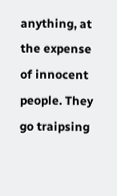anything, at the expense of innocent people. They go traipsing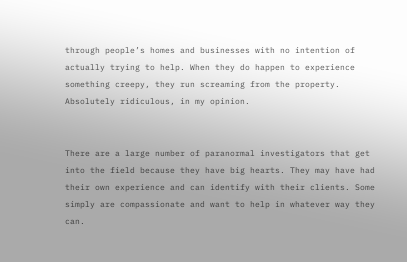through people’s homes and businesses with no intention of actually trying to help. When they do happen to experience something creepy, they run screaming from the property. Absolutely ridiculous, in my opinion.


There are a large number of paranormal investigators that get into the field because they have big hearts. They may have had their own experience and can identify with their clients. Some simply are compassionate and want to help in whatever way they can.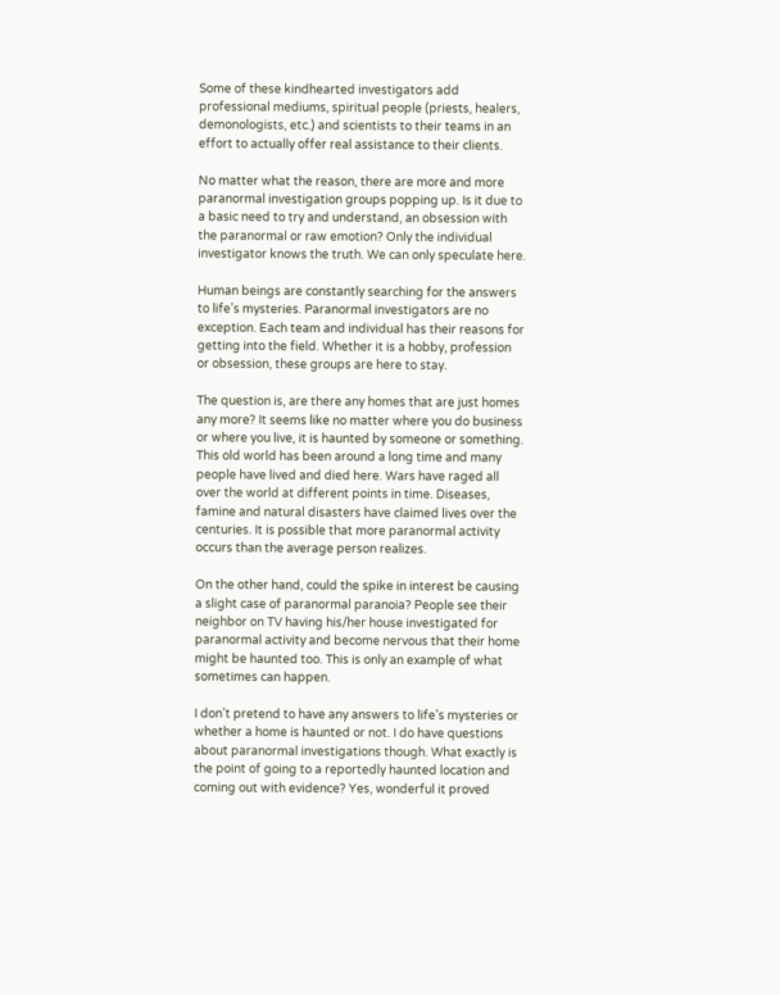Some of these kindhearted investigators add professional mediums, spiritual people (priests, healers, demonologists, etc.) and scientists to their teams in an effort to actually offer real assistance to their clients.

No matter what the reason, there are more and more paranormal investigation groups popping up. Is it due to a basic need to try and understand, an obsession with the paranormal or raw emotion? Only the individual investigator knows the truth. We can only speculate here.

Human beings are constantly searching for the answers to life’s mysteries. Paranormal investigators are no exception. Each team and individual has their reasons for getting into the field. Whether it is a hobby, profession or obsession, these groups are here to stay.

The question is, are there any homes that are just homes any more? It seems like no matter where you do business or where you live, it is haunted by someone or something. This old world has been around a long time and many people have lived and died here. Wars have raged all over the world at different points in time. Diseases, famine and natural disasters have claimed lives over the centuries. It is possible that more paranormal activity occurs than the average person realizes.

On the other hand, could the spike in interest be causing a slight case of paranormal paranoia? People see their neighbor on TV having his/her house investigated for paranormal activity and become nervous that their home might be haunted too. This is only an example of what sometimes can happen.

I don’t pretend to have any answers to life’s mysteries or whether a home is haunted or not. I do have questions about paranormal investigations though. What exactly is the point of going to a reportedly haunted location and coming out with evidence? Yes, wonderful it proved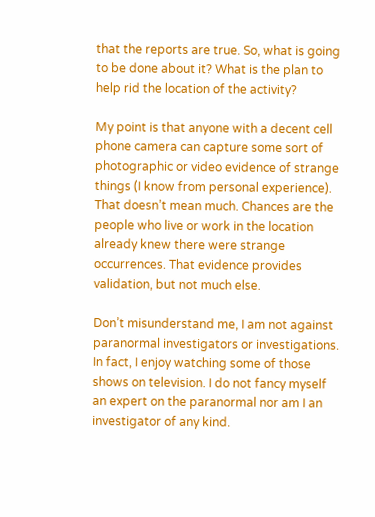that the reports are true. So, what is going to be done about it? What is the plan to help rid the location of the activity?

My point is that anyone with a decent cell phone camera can capture some sort of photographic or video evidence of strange things (I know from personal experience). That doesn’t mean much. Chances are the people who live or work in the location already knew there were strange occurrences. That evidence provides validation, but not much else.

Don’t misunderstand me, I am not against paranormal investigators or investigations. In fact, I enjoy watching some of those shows on television. I do not fancy myself an expert on the paranormal nor am I an investigator of any kind.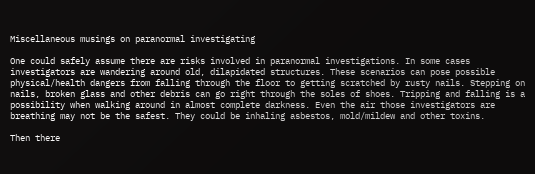Miscellaneous musings on paranormal investigating

One could safely assume there are risks involved in paranormal investigations. In some cases investigators are wandering around old, dilapidated structures. These scenarios can pose possible physical/health dangers from falling through the floor to getting scratched by rusty nails. Stepping on nails, broken glass and other debris can go right through the soles of shoes. Tripping and falling is a possibility when walking around in almost complete darkness. Even the air those investigators are breathing may not be the safest. They could be inhaling asbestos, mold/mildew and other toxins.

Then there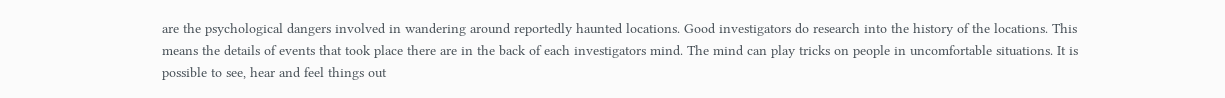are the psychological dangers involved in wandering around reportedly haunted locations. Good investigators do research into the history of the locations. This means the details of events that took place there are in the back of each investigators mind. The mind can play tricks on people in uncomfortable situations. It is possible to see, hear and feel things out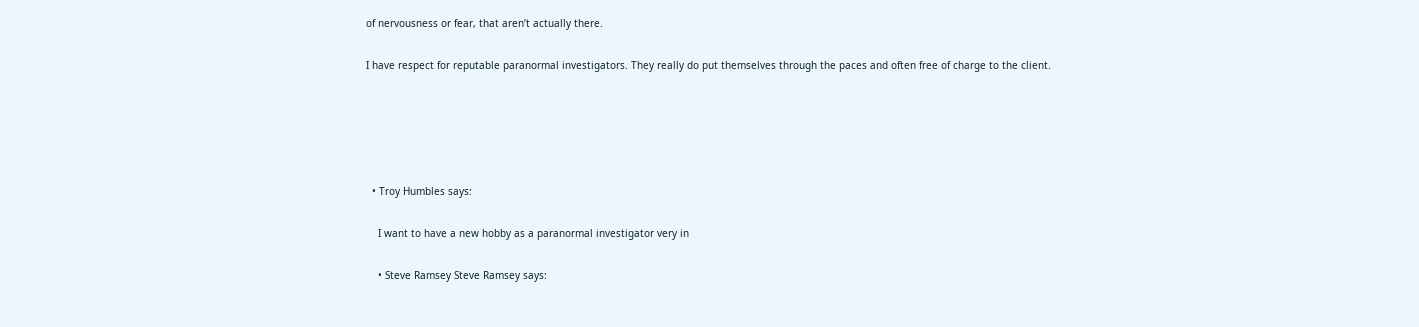of nervousness or fear, that aren’t actually there.

I have respect for reputable paranormal investigators. They really do put themselves through the paces and often free of charge to the client.





  • Troy Humbles says:

    I want to have a new hobby as a paranormal investigator very in

    • Steve Ramsey Steve Ramsey says: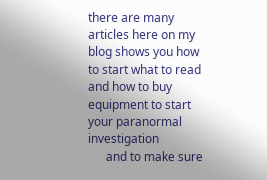there are many articles here on my blog shows you how to start what to read and how to buy equipment to start your paranormal investigation
      and to make sure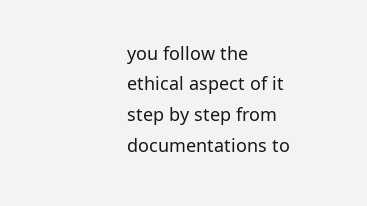you follow the ethical aspect of it step by step from documentations to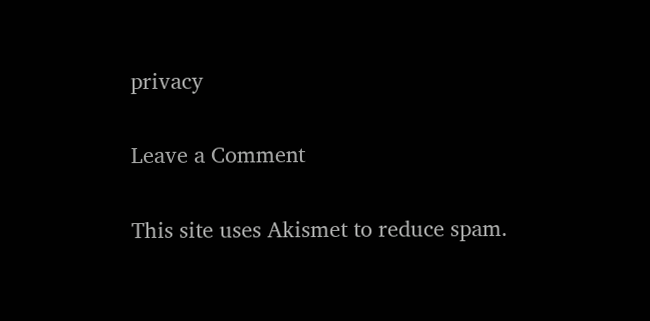privacy

Leave a Comment

This site uses Akismet to reduce spam.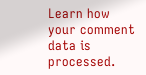Learn how your comment data is processed.